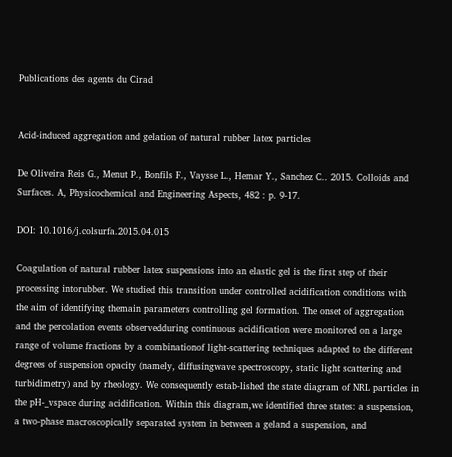Publications des agents du Cirad


Acid-induced aggregation and gelation of natural rubber latex particles

De Oliveira Reis G., Menut P., Bonfils F., Vaysse L., Hemar Y., Sanchez C.. 2015. Colloids and Surfaces. A, Physicochemical and Engineering Aspects, 482 : p. 9-17.

DOI: 10.1016/j.colsurfa.2015.04.015

Coagulation of natural rubber latex suspensions into an elastic gel is the first step of their processing intorubber. We studied this transition under controlled acidification conditions with the aim of identifying themain parameters controlling gel formation. The onset of aggregation and the percolation events observedduring continuous acidification were monitored on a large range of volume fractions by a combinationof light-scattering techniques adapted to the different degrees of suspension opacity (namely, diffusingwave spectroscopy, static light scattering and turbidimetry) and by rheology. We consequently estab-lished the state diagram of NRL particles in the pH-_vspace during acidification. Within this diagram,we identified three states: a suspension, a two-phase macroscopically separated system in between a geland a suspension, and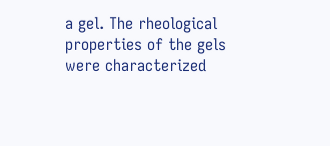a gel. The rheological properties of the gels were characterized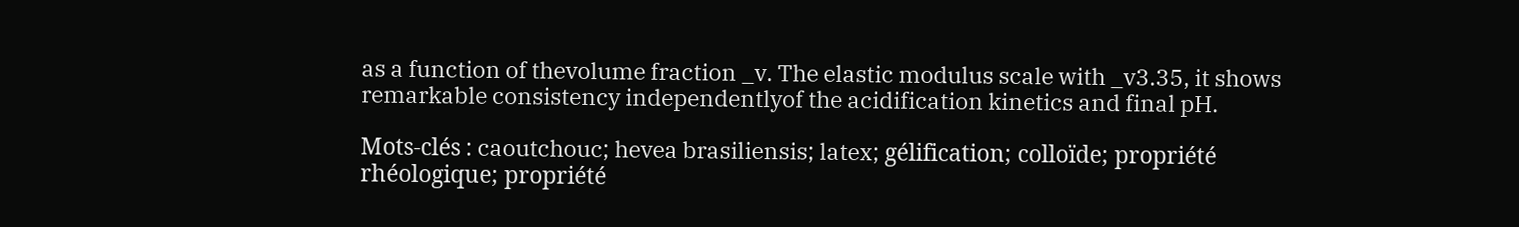as a function of thevolume fraction _v. The elastic modulus scale with _v3.35, it shows remarkable consistency independentlyof the acidification kinetics and final pH.

Mots-clés : caoutchouc; hevea brasiliensis; latex; gélification; colloïde; propriété rhéologique; propriété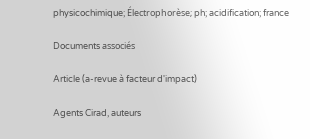physicochimique; Électrophorèse; ph; acidification; france

Documents associés

Article (a-revue à facteur d'impact)

Agents Cirad, auteurs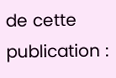de cette publication :